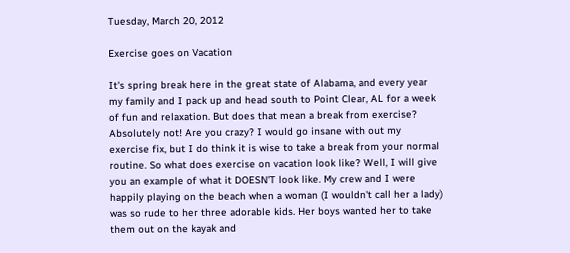Tuesday, March 20, 2012

Exercise goes on Vacation

It's spring break here in the great state of Alabama, and every year my family and I pack up and head south to Point Clear, AL for a week of fun and relaxation. But does that mean a break from exercise? Absolutely not! Are you crazy? I would go insane with out my exercise fix, but I do think it is wise to take a break from your normal routine. So what does exercise on vacation look like? Well, I will give you an example of what it DOESN'T look like. My crew and I were happily playing on the beach when a woman (I wouldn't call her a lady) was so rude to her three adorable kids. Her boys wanted her to take them out on the kayak and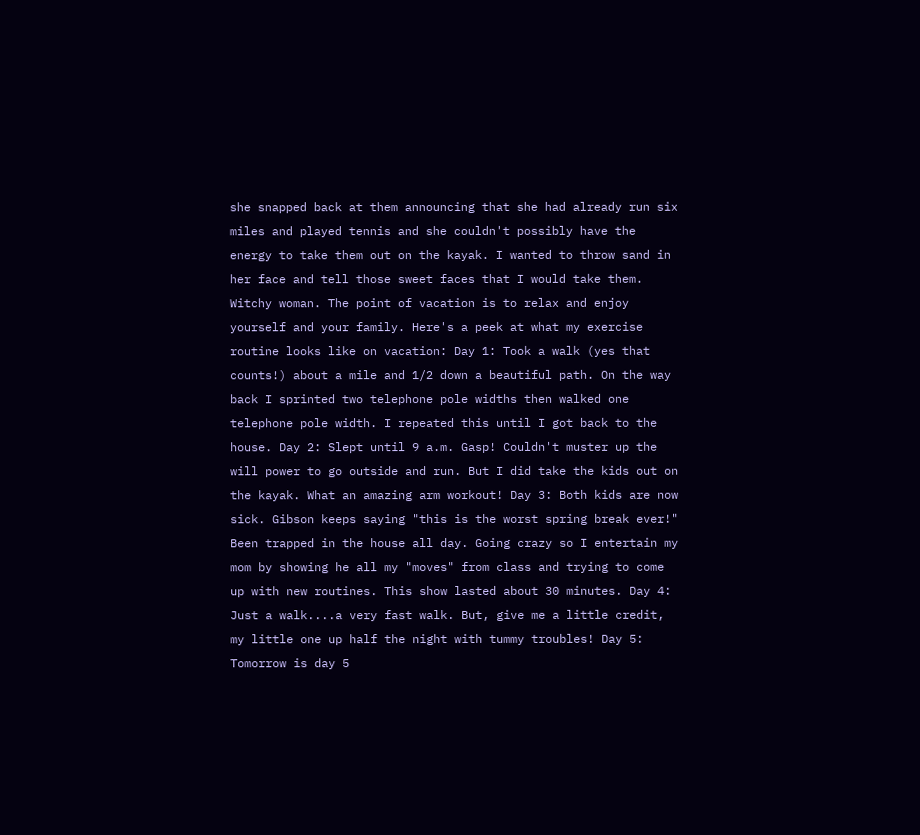she snapped back at them announcing that she had already run six miles and played tennis and she couldn't possibly have the energy to take them out on the kayak. I wanted to throw sand in her face and tell those sweet faces that I would take them. Witchy woman. The point of vacation is to relax and enjoy yourself and your family. Here's a peek at what my exercise routine looks like on vacation: Day 1: Took a walk (yes that counts!) about a mile and 1/2 down a beautiful path. On the way back I sprinted two telephone pole widths then walked one telephone pole width. I repeated this until I got back to the house. Day 2: Slept until 9 a.m. Gasp! Couldn't muster up the will power to go outside and run. But I did take the kids out on the kayak. What an amazing arm workout! Day 3: Both kids are now sick. Gibson keeps saying "this is the worst spring break ever!" Been trapped in the house all day. Going crazy so I entertain my mom by showing he all my "moves" from class and trying to come up with new routines. This show lasted about 30 minutes. Day 4: Just a walk....a very fast walk. But, give me a little credit, my little one up half the night with tummy troubles! Day 5: Tomorrow is day 5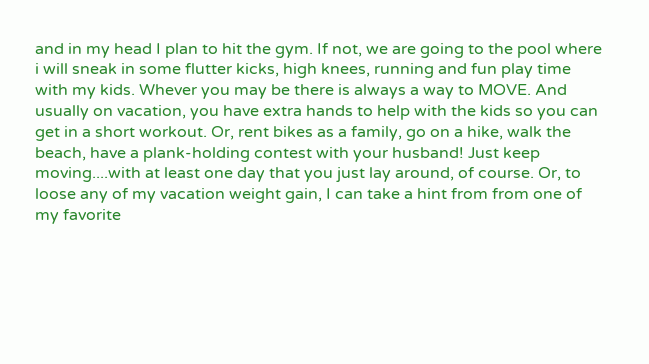and in my head I plan to hit the gym. If not, we are going to the pool where i will sneak in some flutter kicks, high knees, running and fun play time with my kids. Whever you may be there is always a way to MOVE. And usually on vacation, you have extra hands to help with the kids so you can get in a short workout. Or, rent bikes as a family, go on a hike, walk the beach, have a plank-holding contest with your husband! Just keep moving....with at least one day that you just lay around, of course. Or, to loose any of my vacation weight gain, I can take a hint from from one of my favorite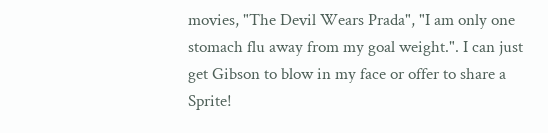movies, "The Devil Wears Prada", "I am only one stomach flu away from my goal weight.". I can just get Gibson to blow in my face or offer to share a Sprite!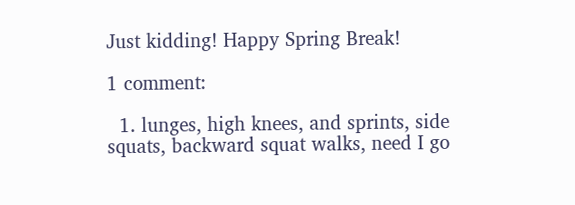Just kidding! Happy Spring Break!

1 comment:

  1. lunges, high knees, and sprints, side squats, backward squat walks, need I go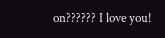on?????? I love you!